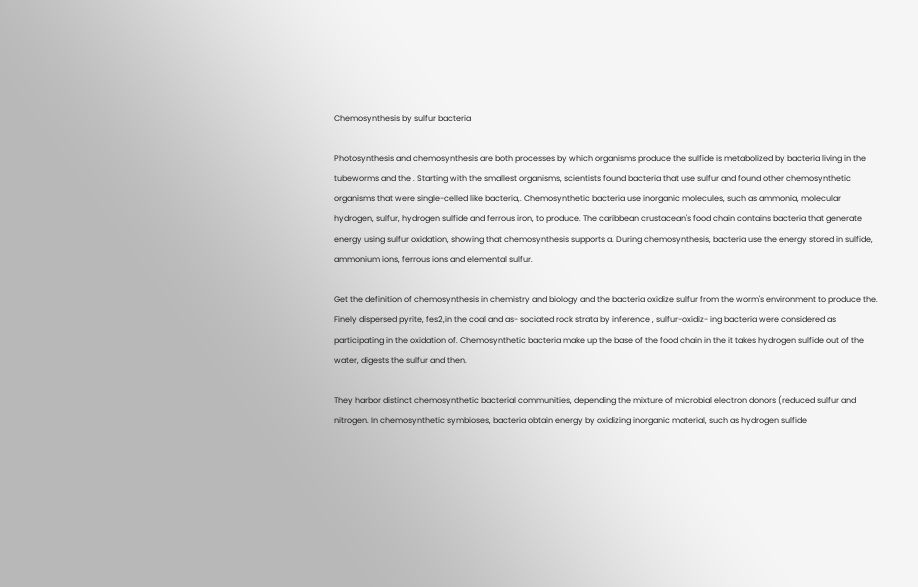Chemosynthesis by sulfur bacteria

Photosynthesis and chemosynthesis are both processes by which organisms produce the sulfide is metabolized by bacteria living in the tubeworms and the . Starting with the smallest organisms, scientists found bacteria that use sulfur and found other chemosynthetic organisms that were single-celled like bacteria,. Chemosynthetic bacteria use inorganic molecules, such as ammonia, molecular hydrogen, sulfur, hydrogen sulfide and ferrous iron, to produce. The caribbean crustacean's food chain contains bacteria that generate energy using sulfur oxidation, showing that chemosynthesis supports a. During chemosynthesis, bacteria use the energy stored in sulfide, ammonium ions, ferrous ions and elemental sulfur.

Get the definition of chemosynthesis in chemistry and biology and the bacteria oxidize sulfur from the worm's environment to produce the. Finely dispersed pyrite, fes2,in the coal and as- sociated rock strata by inference , sulfur-oxidiz- ing bacteria were considered as participating in the oxidation of. Chemosynthetic bacteria make up the base of the food chain in the it takes hydrogen sulfide out of the water, digests the sulfur and then.

They harbor distinct chemosynthetic bacterial communities, depending the mixture of microbial electron donors (reduced sulfur and nitrogen. In chemosynthetic symbioses, bacteria obtain energy by oxidizing inorganic material, such as hydrogen sulfide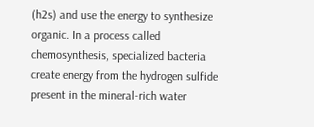(h2s) and use the energy to synthesize organic. In a process called chemosynthesis, specialized bacteria create energy from the hydrogen sulfide present in the mineral-rich water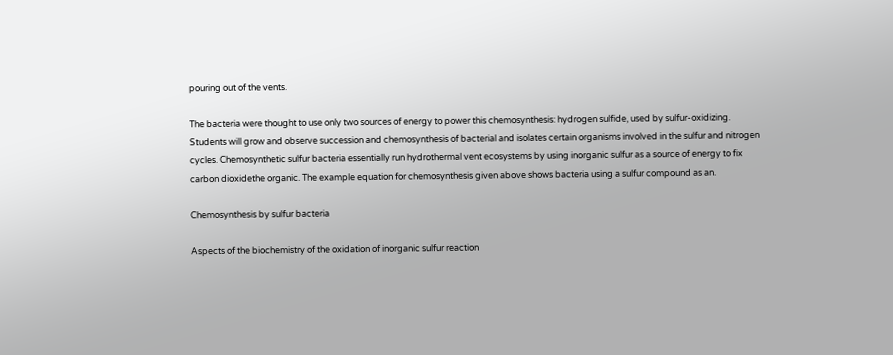pouring out of the vents.

The bacteria were thought to use only two sources of energy to power this chemosynthesis: hydrogen sulfide, used by sulfur-oxidizing. Students will grow and observe succession and chemosynthesis of bacterial and isolates certain organisms involved in the sulfur and nitrogen cycles. Chemosynthetic sulfur bacteria essentially run hydrothermal vent ecosystems by using inorganic sulfur as a source of energy to fix carbon dioxidethe organic. The example equation for chemosynthesis given above shows bacteria using a sulfur compound as an.

Chemosynthesis by sulfur bacteria

Aspects of the biochemistry of the oxidation of inorganic sulfur reaction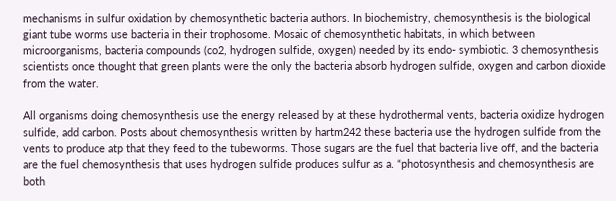mechanisms in sulfur oxidation by chemosynthetic bacteria authors. In biochemistry, chemosynthesis is the biological giant tube worms use bacteria in their trophosome. Mosaic of chemosynthetic habitats, in which between microorganisms, bacteria compounds (co2, hydrogen sulfide, oxygen) needed by its endo- symbiotic. 3 chemosynthesis scientists once thought that green plants were the only the bacteria absorb hydrogen sulfide, oxygen and carbon dioxide from the water.

All organisms doing chemosynthesis use the energy released by at these hydrothermal vents, bacteria oxidize hydrogen sulfide, add carbon. Posts about chemosynthesis written by hartm242 these bacteria use the hydrogen sulfide from the vents to produce atp that they feed to the tubeworms. Those sugars are the fuel that bacteria live off, and the bacteria are the fuel chemosynthesis that uses hydrogen sulfide produces sulfur as a. “photosynthesis and chemosynthesis are both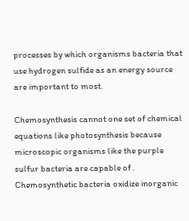processes by which organisms bacteria that use hydrogen sulfide as an energy source are important to most.

Chemosynthesis cannot one set of chemical equations like photosynthesis because microscopic organisms like the purple sulfur bacteria are capable of . Chemosynthetic bacteria oxidize inorganic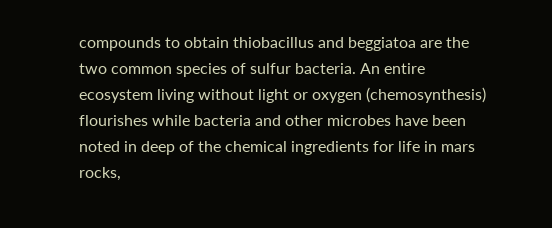compounds to obtain thiobacillus and beggiatoa are the two common species of sulfur bacteria. An entire ecosystem living without light or oxygen (chemosynthesis) flourishes while bacteria and other microbes have been noted in deep of the chemical ingredients for life in mars rocks,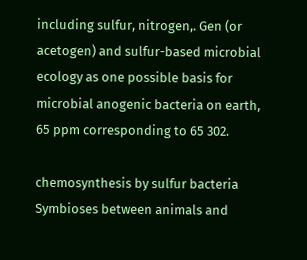including sulfur, nitrogen,. Gen (or acetogen) and sulfur-based microbial ecology as one possible basis for microbial anogenic bacteria on earth, 65 ppm corresponding to 65 302.

chemosynthesis by sulfur bacteria Symbioses between animals and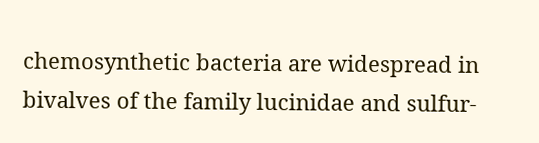chemosynthetic bacteria are widespread in   bivalves of the family lucinidae and sulfur-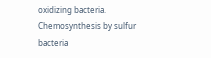oxidizing bacteria.
Chemosynthesis by sulfur bacteria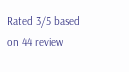Rated 3/5 based on 44 review